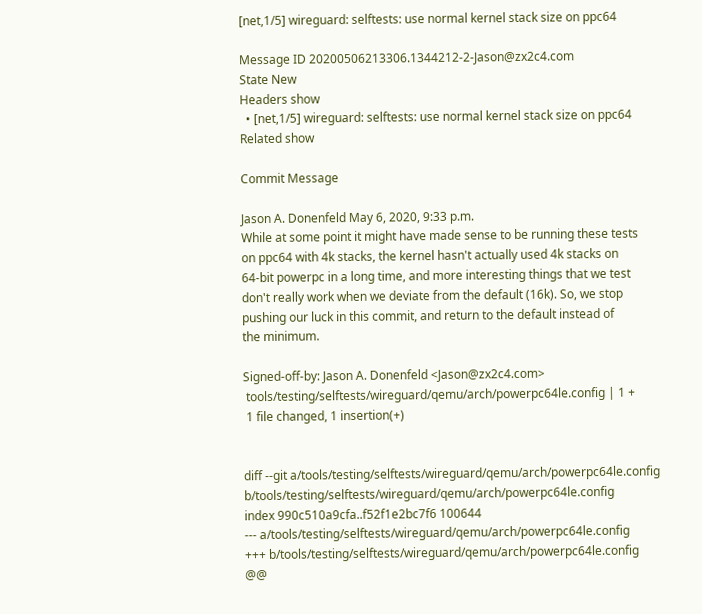[net,1/5] wireguard: selftests: use normal kernel stack size on ppc64

Message ID 20200506213306.1344212-2-Jason@zx2c4.com
State New
Headers show
  • [net,1/5] wireguard: selftests: use normal kernel stack size on ppc64
Related show

Commit Message

Jason A. Donenfeld May 6, 2020, 9:33 p.m.
While at some point it might have made sense to be running these tests
on ppc64 with 4k stacks, the kernel hasn't actually used 4k stacks on
64-bit powerpc in a long time, and more interesting things that we test
don't really work when we deviate from the default (16k). So, we stop
pushing our luck in this commit, and return to the default instead of
the minimum.

Signed-off-by: Jason A. Donenfeld <Jason@zx2c4.com>
 tools/testing/selftests/wireguard/qemu/arch/powerpc64le.config | 1 +
 1 file changed, 1 insertion(+)


diff --git a/tools/testing/selftests/wireguard/qemu/arch/powerpc64le.config b/tools/testing/selftests/wireguard/qemu/arch/powerpc64le.config
index 990c510a9cfa..f52f1e2bc7f6 100644
--- a/tools/testing/selftests/wireguard/qemu/arch/powerpc64le.config
+++ b/tools/testing/selftests/wireguard/qemu/arch/powerpc64le.config
@@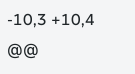-10,3 +10,4 @@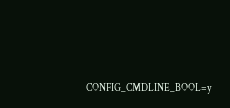CONFIG_CMDLINE_BOOL=y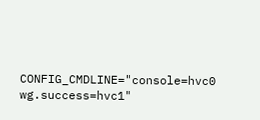CONFIG_CMDLINE="console=hvc0 wg.success=hvc1"